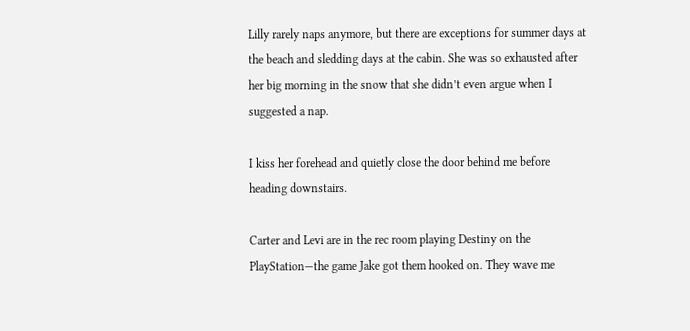Lilly rarely naps anymore, but there are exceptions for summer days at the beach and sledding days at the cabin. She was so exhausted after her big morning in the snow that she didn’t even argue when I suggested a nap.

I kiss her forehead and quietly close the door behind me before heading downstairs.

Carter and Levi are in the rec room playing Destiny on the PlayStation—the game Jake got them hooked on. They wave me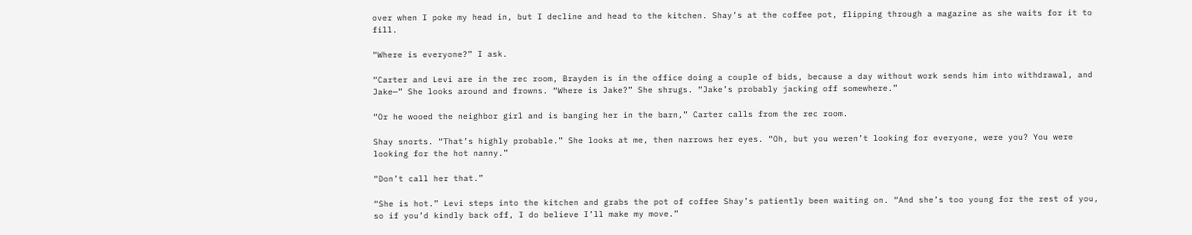over when I poke my head in, but I decline and head to the kitchen. Shay’s at the coffee pot, flipping through a magazine as she waits for it to fill.

“Where is everyone?” I ask.

“Carter and Levi are in the rec room, Brayden is in the office doing a couple of bids, because a day without work sends him into withdrawal, and Jake—” She looks around and frowns. “Where is Jake?” She shrugs. “Jake’s probably jacking off somewhere.”

“Or he wooed the neighbor girl and is banging her in the barn,” Carter calls from the rec room.

Shay snorts. “That’s highly probable.” She looks at me, then narrows her eyes. “Oh, but you weren’t looking for everyone, were you? You were looking for the hot nanny.”

“Don’t call her that.”

“She is hot.” Levi steps into the kitchen and grabs the pot of coffee Shay’s patiently been waiting on. “And she’s too young for the rest of you, so if you’d kindly back off, I do believe I’ll make my move.”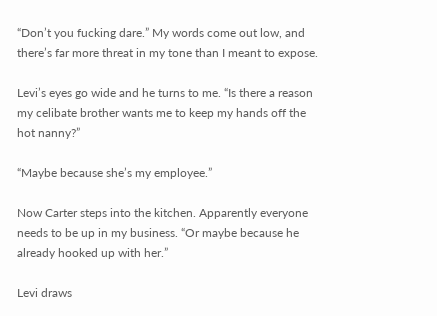“Don’t you fucking dare.” My words come out low, and there’s far more threat in my tone than I meant to expose.

Levi’s eyes go wide and he turns to me. “Is there a reason my celibate brother wants me to keep my hands off the hot nanny?”

“Maybe because she’s my employee.”

Now Carter steps into the kitchen. Apparently everyone needs to be up in my business. “Or maybe because he already hooked up with her.”

Levi draws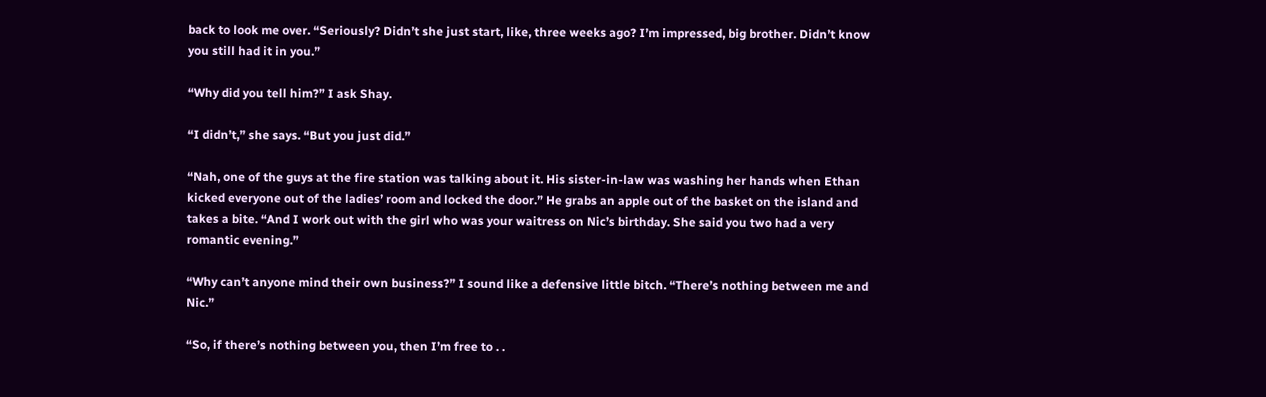back to look me over. “Seriously? Didn’t she just start, like, three weeks ago? I’m impressed, big brother. Didn’t know you still had it in you.”

“Why did you tell him?” I ask Shay.

“I didn’t,” she says. “But you just did.”

“Nah, one of the guys at the fire station was talking about it. His sister-in-law was washing her hands when Ethan kicked everyone out of the ladies’ room and locked the door.” He grabs an apple out of the basket on the island and takes a bite. “And I work out with the girl who was your waitress on Nic’s birthday. She said you two had a very romantic evening.”

“Why can’t anyone mind their own business?” I sound like a defensive little bitch. “There’s nothing between me and Nic.”

“So, if there’s nothing between you, then I’m free to . .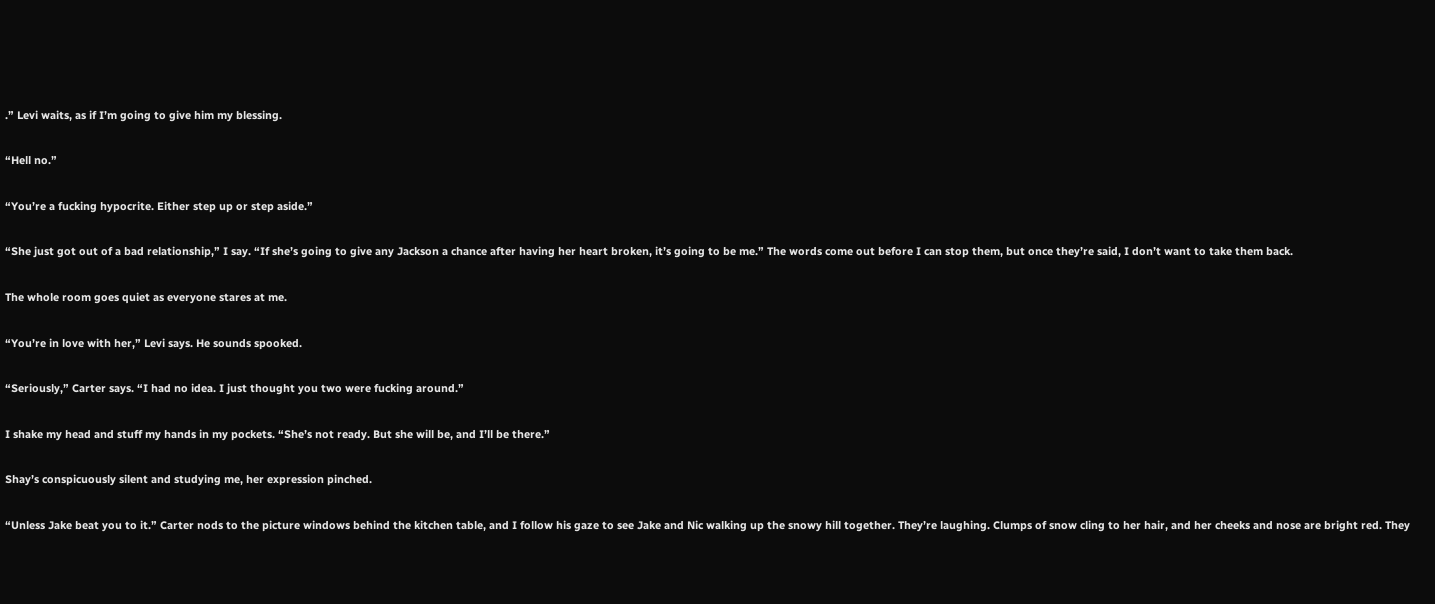.” Levi waits, as if I’m going to give him my blessing.

“Hell no.”

“You’re a fucking hypocrite. Either step up or step aside.”

“She just got out of a bad relationship,” I say. “If she’s going to give any Jackson a chance after having her heart broken, it’s going to be me.” The words come out before I can stop them, but once they’re said, I don’t want to take them back.

The whole room goes quiet as everyone stares at me.

“You’re in love with her,” Levi says. He sounds spooked.

“Seriously,” Carter says. “I had no idea. I just thought you two were fucking around.”

I shake my head and stuff my hands in my pockets. “She’s not ready. But she will be, and I’ll be there.”

Shay’s conspicuously silent and studying me, her expression pinched.

“Unless Jake beat you to it.” Carter nods to the picture windows behind the kitchen table, and I follow his gaze to see Jake and Nic walking up the snowy hill together. They’re laughing. Clumps of snow cling to her hair, and her cheeks and nose are bright red. They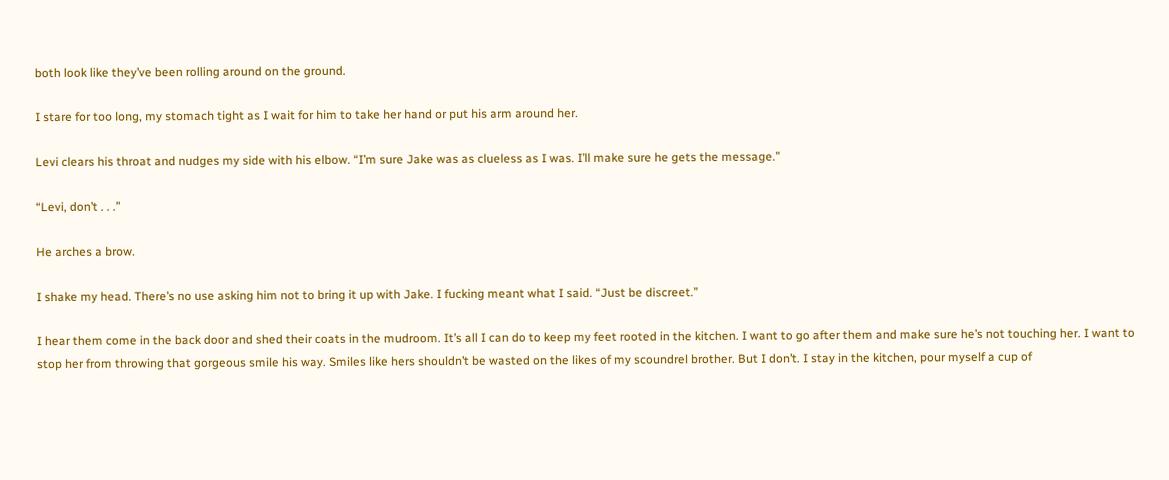both look like they’ve been rolling around on the ground.

I stare for too long, my stomach tight as I wait for him to take her hand or put his arm around her.

Levi clears his throat and nudges my side with his elbow. “I’m sure Jake was as clueless as I was. I’ll make sure he gets the message.”

“Levi, don’t . . .”

He arches a brow.

I shake my head. There’s no use asking him not to bring it up with Jake. I fucking meant what I said. “Just be discreet.”

I hear them come in the back door and shed their coats in the mudroom. It’s all I can do to keep my feet rooted in the kitchen. I want to go after them and make sure he’s not touching her. I want to stop her from throwing that gorgeous smile his way. Smiles like hers shouldn’t be wasted on the likes of my scoundrel brother. But I don’t. I stay in the kitchen, pour myself a cup of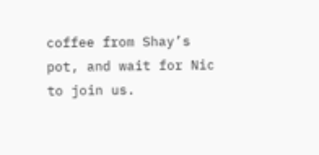coffee from Shay’s pot, and wait for Nic to join us.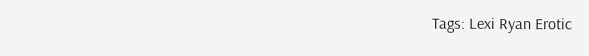Tags: Lexi Ryan Erotic